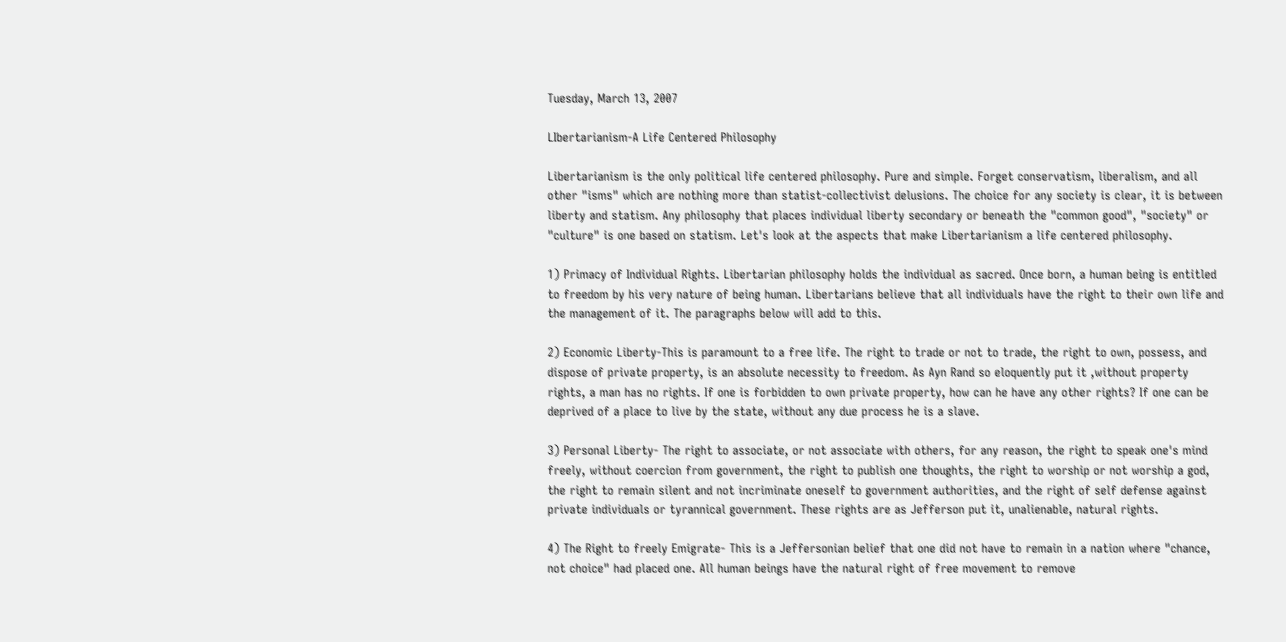Tuesday, March 13, 2007

LIbertarianism-A Life Centered Philosophy

Libertarianism is the only political life centered philosophy. Pure and simple. Forget conservatism, liberalism, and all other "isms" which are nothing more than statist-collectivist delusions. The choice for any society is clear, it is between liberty and statism. Any philosophy that places individual liberty secondary or beneath the "common good", "society" or "culture" is one based on statism. Let's look at the aspects that make Libertarianism a life centered philosophy.

1) Primacy of Individual Rights. Libertarian philosophy holds the individual as sacred. Once born, a human being is entitled to freedom by his very nature of being human. Libertarians believe that all individuals have the right to their own life and the management of it. The paragraphs below will add to this.

2) Economic Liberty-This is paramount to a free life. The right to trade or not to trade, the right to own, possess, and dispose of private property, is an absolute necessity to freedom. As Ayn Rand so eloquently put it ,without property rights, a man has no rights. If one is forbidden to own private property, how can he have any other rights? If one can be deprived of a place to live by the state, without any due process he is a slave.

3) Personal Liberty- The right to associate, or not associate with others, for any reason, the right to speak one's mind freely, without coercion from government, the right to publish one thoughts, the right to worship or not worship a god, the right to remain silent and not incriminate oneself to government authorities, and the right of self defense against private individuals or tyrannical government. These rights are as Jefferson put it, unalienable, natural rights.

4) The Right to freely Emigrate- This is a Jeffersonian belief that one did not have to remain in a nation where "chance, not choice" had placed one. All human beings have the natural right of free movement to remove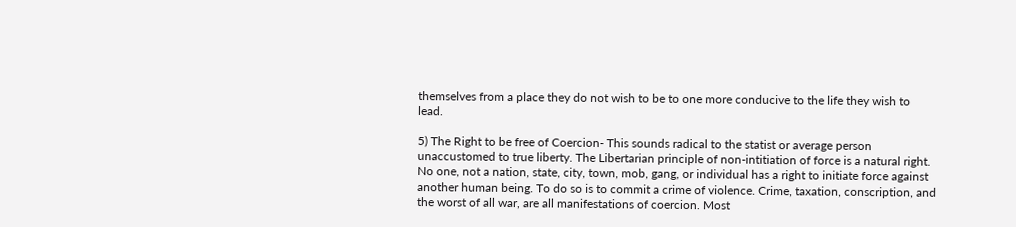themselves from a place they do not wish to be to one more conducive to the life they wish to lead.

5) The Right to be free of Coercion- This sounds radical to the statist or average person unaccustomed to true liberty. The Libertarian principle of non-intitiation of force is a natural right. No one, not a nation, state, city, town, mob, gang, or individual has a right to initiate force against another human being. To do so is to commit a crime of violence. Crime, taxation, conscription, and the worst of all war, are all manifestations of coercion. Most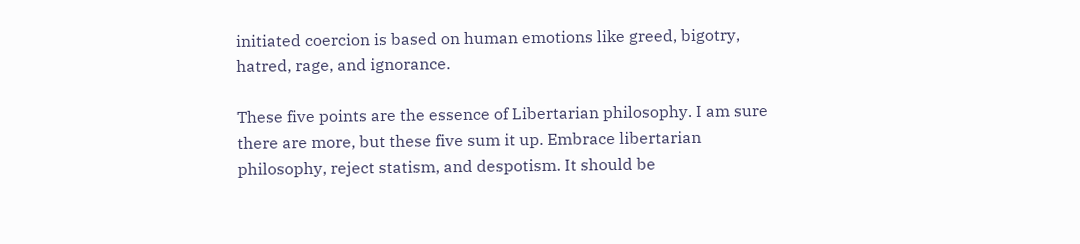initiated coercion is based on human emotions like greed, bigotry, hatred, rage, and ignorance.

These five points are the essence of Libertarian philosophy. I am sure there are more, but these five sum it up. Embrace libertarian philosophy, reject statism, and despotism. It should be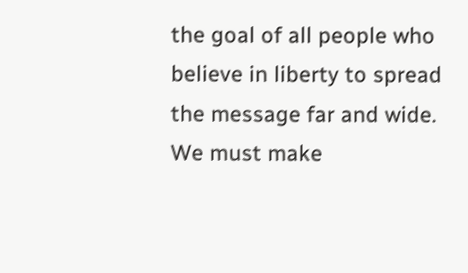the goal of all people who believe in liberty to spread the message far and wide. We must make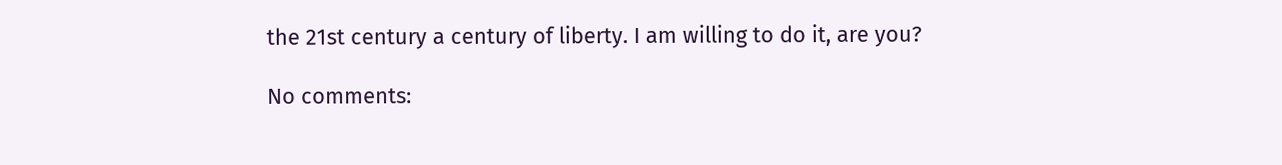the 21st century a century of liberty. I am willing to do it, are you?

No comments: